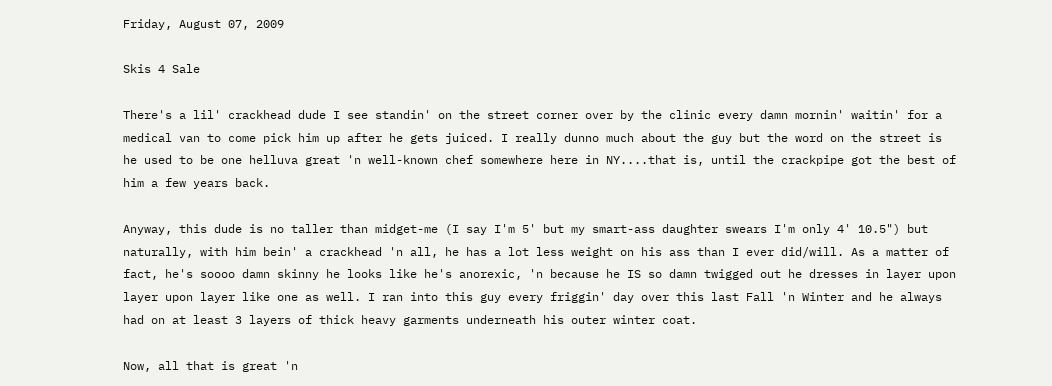Friday, August 07, 2009

Skis 4 Sale

There's a lil' crackhead dude I see standin' on the street corner over by the clinic every damn mornin' waitin' for a medical van to come pick him up after he gets juiced. I really dunno much about the guy but the word on the street is he used to be one helluva great 'n well-known chef somewhere here in NY....that is, until the crackpipe got the best of him a few years back.

Anyway, this dude is no taller than midget-me (I say I'm 5' but my smart-ass daughter swears I'm only 4' 10.5") but naturally, with him bein' a crackhead 'n all, he has a lot less weight on his ass than I ever did/will. As a matter of fact, he's soooo damn skinny he looks like he's anorexic, 'n because he IS so damn twigged out he dresses in layer upon layer upon layer like one as well. I ran into this guy every friggin' day over this last Fall 'n Winter and he always had on at least 3 layers of thick heavy garments underneath his outer winter coat.

Now, all that is great 'n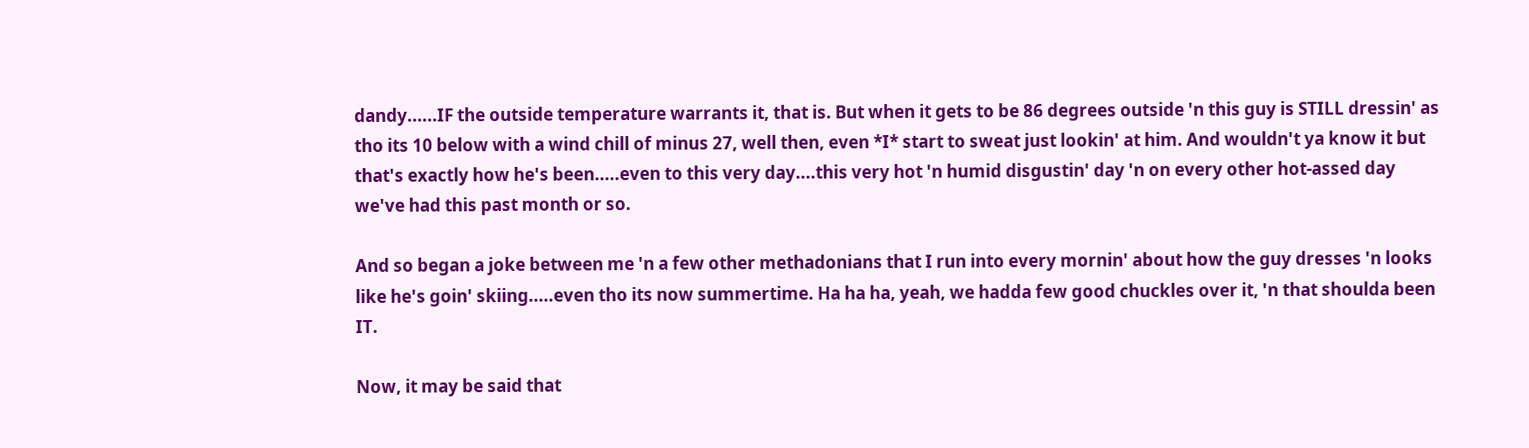dandy......IF the outside temperature warrants it, that is. But when it gets to be 86 degrees outside 'n this guy is STILL dressin' as tho its 10 below with a wind chill of minus 27, well then, even *I* start to sweat just lookin' at him. And wouldn't ya know it but that's exactly how he's been.....even to this very day....this very hot 'n humid disgustin' day 'n on every other hot-assed day we've had this past month or so.

And so began a joke between me 'n a few other methadonians that I run into every mornin' about how the guy dresses 'n looks like he's goin' skiing.....even tho its now summertime. Ha ha ha, yeah, we hadda few good chuckles over it, 'n that shoulda been IT.

Now, it may be said that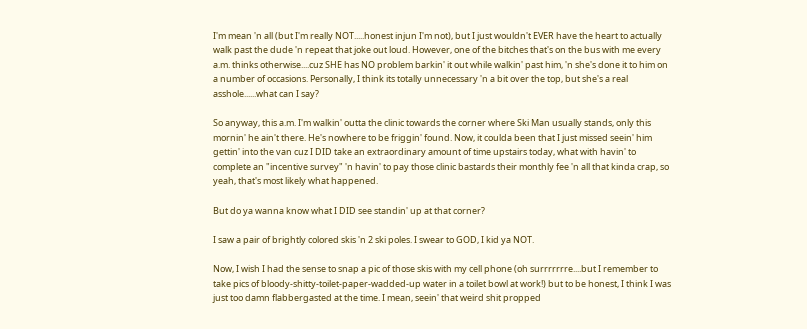I'm mean 'n all (but I'm really NOT.....honest injun I'm not), but I just wouldn't EVER have the heart to actually walk past the dude 'n repeat that joke out loud. However, one of the bitches that's on the bus with me every a.m. thinks otherwise....cuz SHE has NO problem barkin' it out while walkin' past him, 'n she's done it to him on a number of occasions. Personally, I think its totally unnecessary 'n a bit over the top, but she's a real asshole......what can I say?

So anyway, this a.m. I'm walkin' outta the clinic towards the corner where Ski Man usually stands, only this mornin' he ain't there. He's nowhere to be friggin' found. Now, it coulda been that I just missed seein' him gettin' into the van cuz I DID take an extraordinary amount of time upstairs today, what with havin' to complete an "incentive survey" 'n havin' to pay those clinic bastards their monthly fee 'n all that kinda crap, so yeah, that's most likely what happened.

But do ya wanna know what I DID see standin' up at that corner?

I saw a pair of brightly colored skis 'n 2 ski poles. I swear to GOD, I kid ya NOT.

Now, I wish I had the sense to snap a pic of those skis with my cell phone (oh surrrrrrre....but I remember to take pics of bloody-shitty-toilet-paper-wadded-up water in a toilet bowl at work!) but to be honest, I think I was just too damn flabbergasted at the time. I mean, seein' that weird shit propped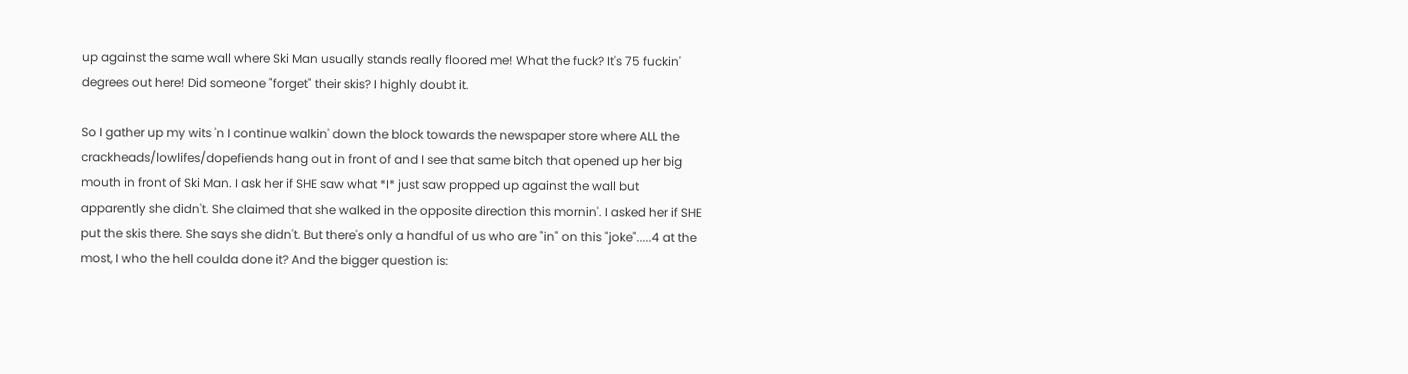up against the same wall where Ski Man usually stands really floored me! What the fuck? It's 75 fuckin' degrees out here! Did someone "forget" their skis? I highly doubt it.

So I gather up my wits 'n I continue walkin' down the block towards the newspaper store where ALL the crackheads/lowlifes/dopefiends hang out in front of and I see that same bitch that opened up her big mouth in front of Ski Man. I ask her if SHE saw what *I* just saw propped up against the wall but apparently she didn't. She claimed that she walked in the opposite direction this mornin'. I asked her if SHE put the skis there. She says she didn't. But there's only a handful of us who are "in" on this "joke".....4 at the most, I who the hell coulda done it? And the bigger question is: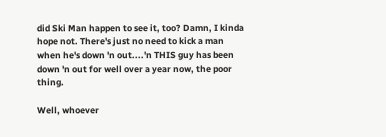did Ski Man happen to see it, too? Damn, I kinda hope not. There's just no need to kick a man when he's down 'n out....'n THIS guy has been down 'n out for well over a year now, the poor thing.

Well, whoever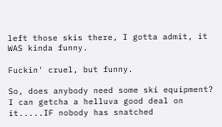left those skis there, I gotta admit, it WAS kinda funny.

Fuckin' cruel, but funny.

So, does anybody need some ski equipment? I can getcha a helluva good deal on it.....IF nobody has snatched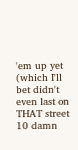'em up yet (which I'll bet didn't even last on THAT street 10 damn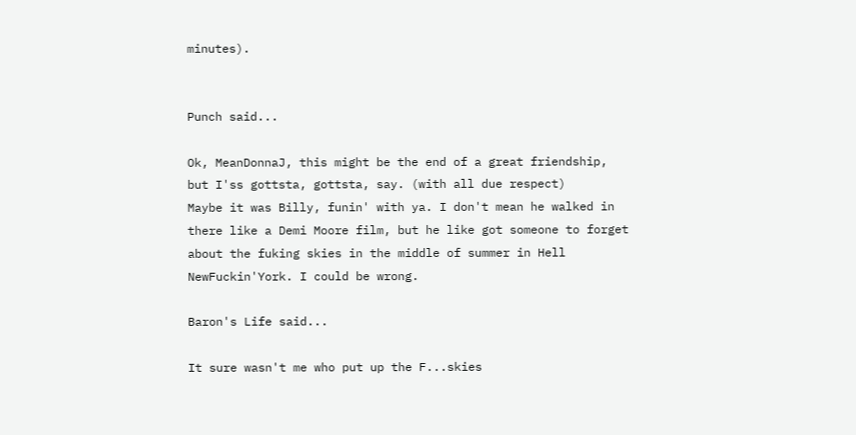minutes).


Punch said...

Ok, MeanDonnaJ, this might be the end of a great friendship, but I'ss gottsta, gottsta, say. (with all due respect)
Maybe it was Billy, funin' with ya. I don't mean he walked in there like a Demi Moore film, but he like got someone to forget about the fuking skies in the middle of summer in Hell NewFuckin'York. I could be wrong.

Baron's Life said...

It sure wasn't me who put up the F...skies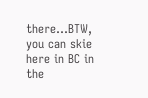there...BTW, you can skie here in BC in the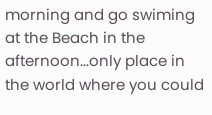morning and go swiming at the Beach in the afternoon...only place in the world where you could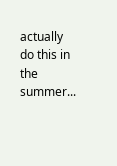actually do this in the summer...